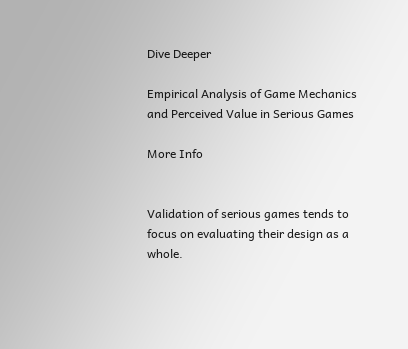Dive Deeper

Empirical Analysis of Game Mechanics and Perceived Value in Serious Games

More Info


Validation of serious games tends to focus on evaluating their design as a whole.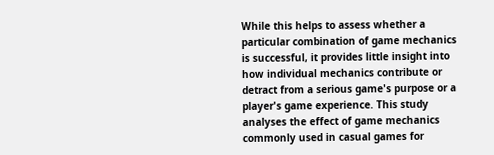While this helps to assess whether a particular combination of game mechanics is successful, it provides little insight into how individual mechanics contribute or detract from a serious game's purpose or a player's game experience. This study analyses the effect of game mechanics commonly used in casual games for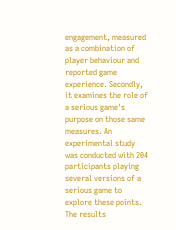engagement, measured as a combination of player behaviour and reported game experience. Secondly, it examines the role of a serious game's purpose on those same measures. An experimental study was conducted with 204 participants playing several versions of a serious game to explore these points. The results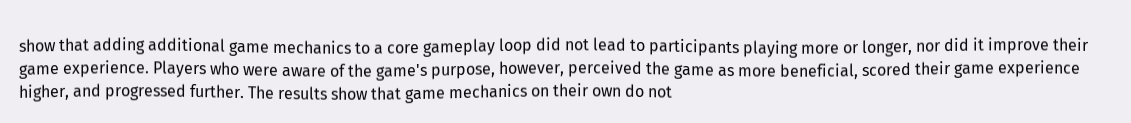show that adding additional game mechanics to a core gameplay loop did not lead to participants playing more or longer, nor did it improve their game experience. Players who were aware of the game's purpose, however, perceived the game as more beneficial, scored their game experience higher, and progressed further. The results show that game mechanics on their own do not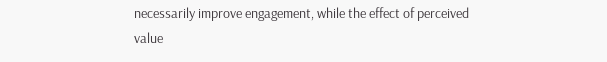necessarily improve engagement, while the effect of perceived value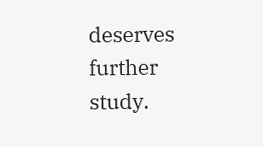deserves further study.